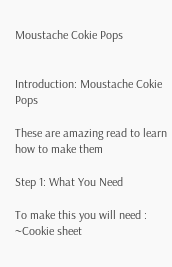Moustache Cokie Pops


Introduction: Moustache Cokie Pops

These are amazing read to learn how to make them

Step 1: What You Need

To make this you will need :
~Cookie sheet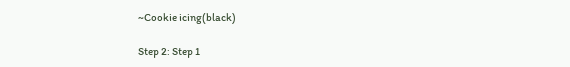~Cookie icing(black)

Step 2: Step 1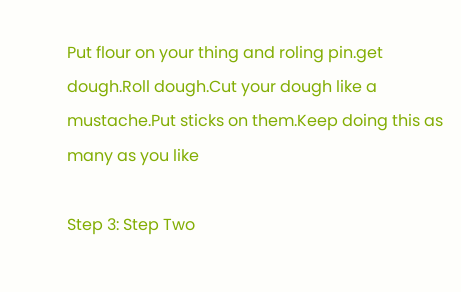Put flour on your thing and roling pin.get dough.Roll dough.Cut your dough like a mustache.Put sticks on them.Keep doing this as many as you like

Step 3: Step Two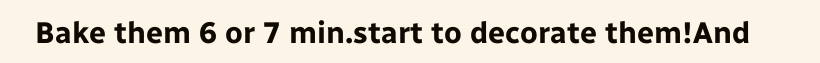Bake them 6 or 7 min.start to decorate them!And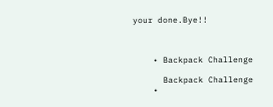your done.Bye!!



    • Backpack Challenge

      Backpack Challenge
    •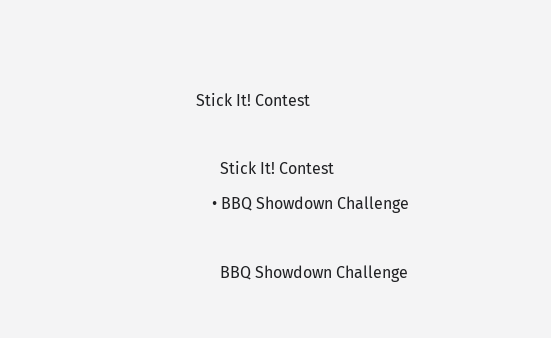Stick It! Contest

      Stick It! Contest
    • BBQ Showdown Challenge

      BBQ Showdown Challenge